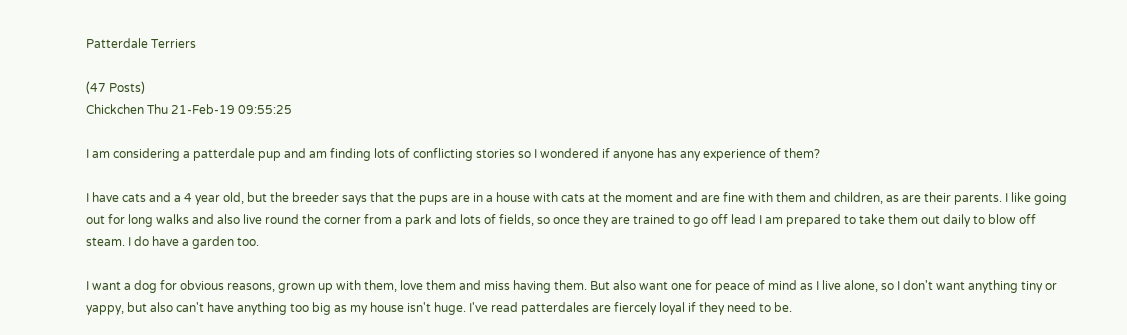Patterdale Terriers

(47 Posts)
Chickchen Thu 21-Feb-19 09:55:25

I am considering a patterdale pup and am finding lots of conflicting stories so I wondered if anyone has any experience of them?

I have cats and a 4 year old, but the breeder says that the pups are in a house with cats at the moment and are fine with them and children, as are their parents. I like going out for long walks and also live round the corner from a park and lots of fields, so once they are trained to go off lead I am prepared to take them out daily to blow off steam. I do have a garden too.

I want a dog for obvious reasons, grown up with them, love them and miss having them. But also want one for peace of mind as I live alone, so I don't want anything tiny or yappy, but also can't have anything too big as my house isn't huge. I've read patterdales are fiercely loyal if they need to be.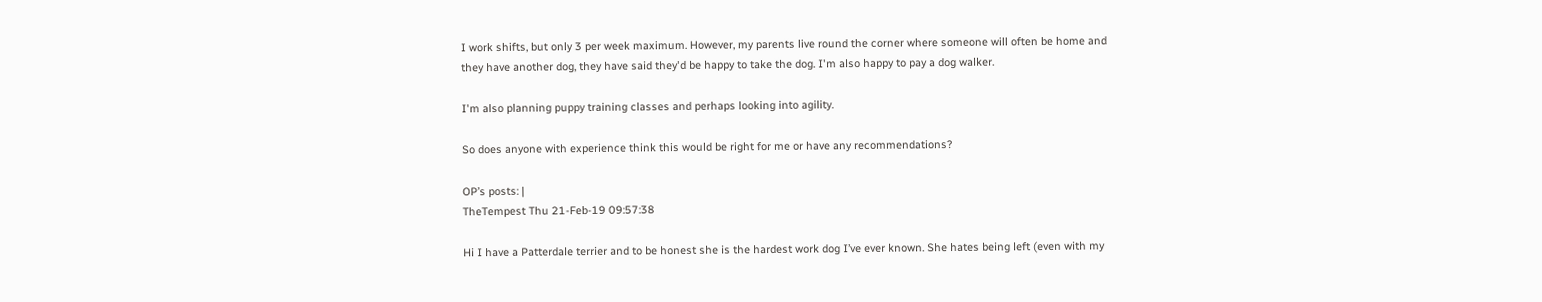I work shifts, but only 3 per week maximum. However, my parents live round the corner where someone will often be home and they have another dog, they have said they'd be happy to take the dog. I'm also happy to pay a dog walker.

I'm also planning puppy training classes and perhaps looking into agility.

So does anyone with experience think this would be right for me or have any recommendations?

OP’s posts: |
TheTempest Thu 21-Feb-19 09:57:38

Hi I have a Patterdale terrier and to be honest she is the hardest work dog I’ve ever known. She hates being left (even with my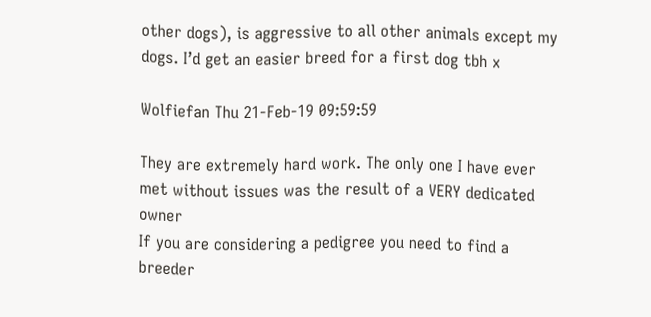other dogs), is aggressive to all other animals except my dogs. I’d get an easier breed for a first dog tbh x

Wolfiefan Thu 21-Feb-19 09:59:59

They are extremely hard work. The only one I have ever met without issues was the result of a VERY dedicated owner
If you are considering a pedigree you need to find a breeder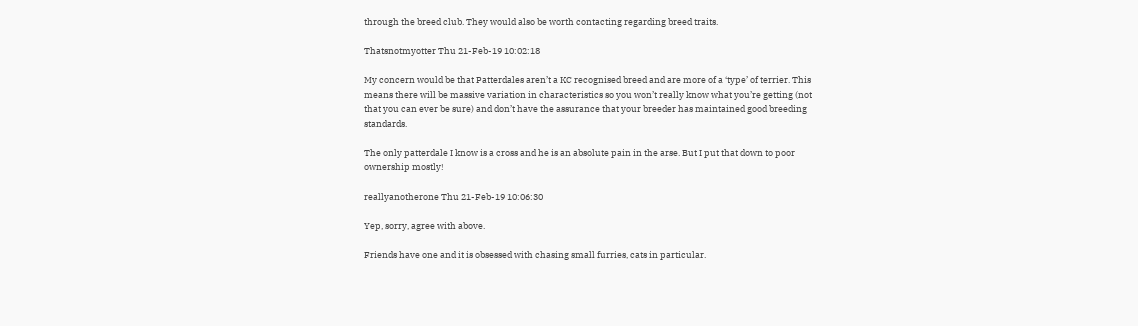through the breed club. They would also be worth contacting regarding breed traits.

Thatsnotmyotter Thu 21-Feb-19 10:02:18

My concern would be that Patterdales aren’t a KC recognised breed and are more of a ‘type’ of terrier. This means there will be massive variation in characteristics so you won’t really know what you’re getting (not that you can ever be sure) and don’t have the assurance that your breeder has maintained good breeding standards.

The only patterdale I know is a cross and he is an absolute pain in the arse. But I put that down to poor ownership mostly!

reallyanotherone Thu 21-Feb-19 10:06:30

Yep, sorry, agree with above.

Friends have one and it is obsessed with chasing small furries, cats in particular.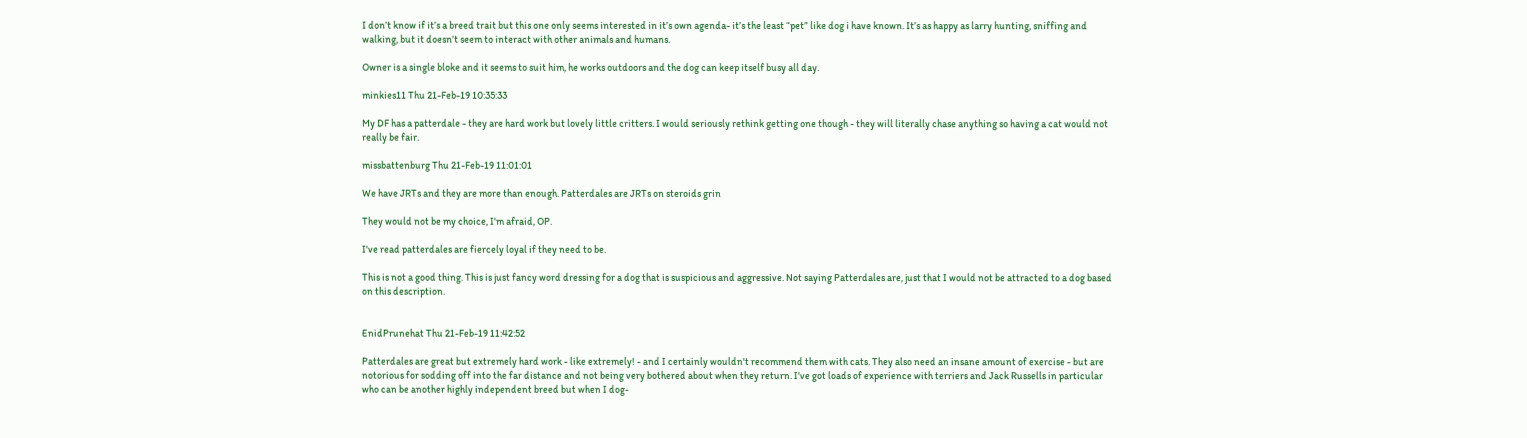I don’t know if it’s a breed trait but this one only seems interested in it’s own agenda- it’s the least “pet” like dog i have known. It’s as happy as larry hunting, sniffing and walking, but it doesn’t seem to interact with other animals and humans.

Owner is a single bloke and it seems to suit him, he works outdoors and the dog can keep itself busy all day.

minkies11 Thu 21-Feb-19 10:35:33

My DF has a patterdale - they are hard work but lovely little critters. I would seriously rethink getting one though - they will literally chase anything so having a cat would not really be fair.

missbattenburg Thu 21-Feb-19 11:01:01

We have JRTs and they are more than enough. Patterdales are JRTs on steroids grin

They would not be my choice, I'm afraid, OP.

I've read patterdales are fiercely loyal if they need to be.

This is not a good thing. This is just fancy word dressing for a dog that is suspicious and aggressive. Not saying Patterdales are, just that I would not be attracted to a dog based on this description.


EnidPrunehat Thu 21-Feb-19 11:42:52

Patterdales are great but extremely hard work - like extremely! - and I certainly wouldn't recommend them with cats. They also need an insane amount of exercise - but are notorious for sodding off into the far distance and not being very bothered about when they return. I've got loads of experience with terriers and Jack Russells in particular who can be another highly independent breed but when I dog-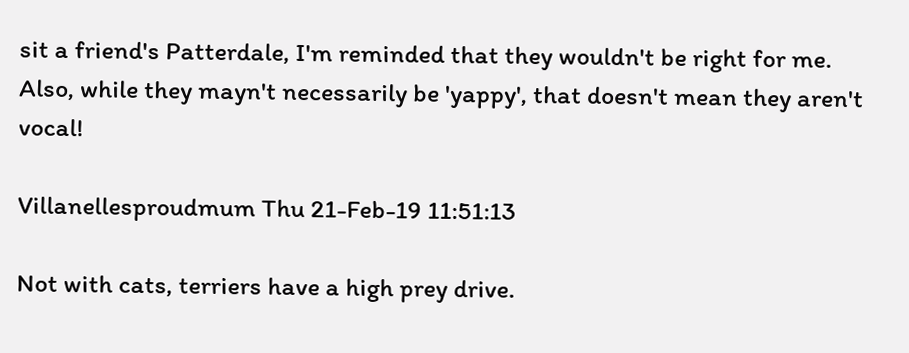sit a friend's Patterdale, I'm reminded that they wouldn't be right for me. Also, while they mayn't necessarily be 'yappy', that doesn't mean they aren't vocal!

Villanellesproudmum Thu 21-Feb-19 11:51:13

Not with cats, terriers have a high prey drive.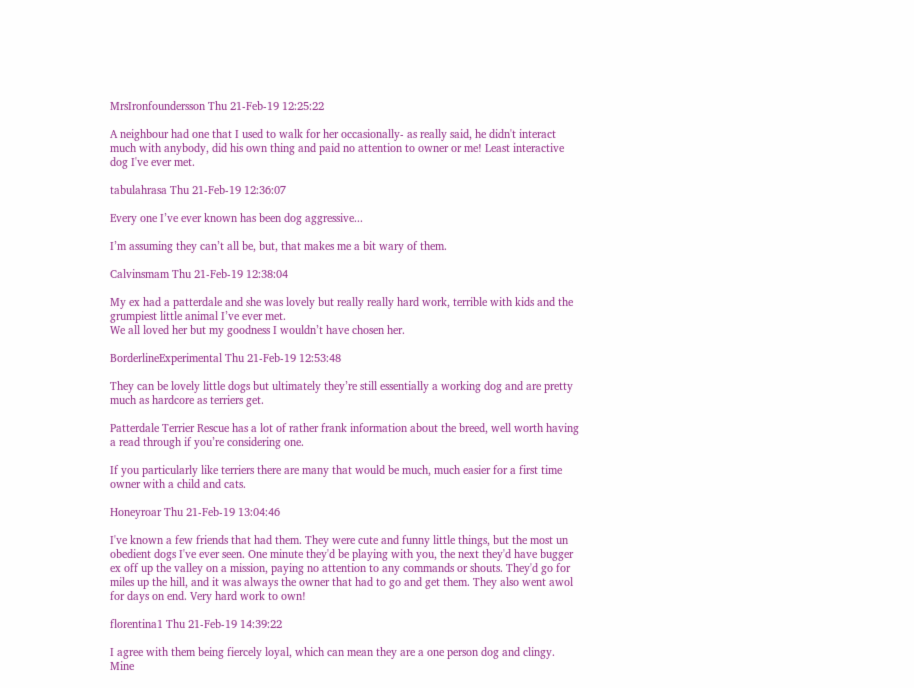MrsIronfoundersson Thu 21-Feb-19 12:25:22

A neighbour had one that I used to walk for her occasionally- as really said, he didn't interact much with anybody, did his own thing and paid no attention to owner or me! Least interactive dog I've ever met.

tabulahrasa Thu 21-Feb-19 12:36:07

Every one I’ve ever known has been dog aggressive...

I’m assuming they can’t all be, but, that makes me a bit wary of them.

Calvinsmam Thu 21-Feb-19 12:38:04

My ex had a patterdale and she was lovely but really really hard work, terrible with kids and the grumpiest little animal I’ve ever met.
We all loved her but my goodness I wouldn’t have chosen her.

BorderlineExperimental Thu 21-Feb-19 12:53:48

They can be lovely little dogs but ultimately they’re still essentially a working dog and are pretty much as hardcore as terriers get.

Patterdale Terrier Rescue has a lot of rather frank information about the breed, well worth having a read through if you’re considering one.

If you particularly like terriers there are many that would be much, much easier for a first time owner with a child and cats.

Honeyroar Thu 21-Feb-19 13:04:46

I've known a few friends that had them. They were cute and funny little things, but the most un obedient dogs I've ever seen. One minute they'd be playing with you, the next they'd have bugger ex off up the valley on a mission, paying no attention to any commands or shouts. They'd go for miles up the hill, and it was always the owner that had to go and get them. They also went awol for days on end. Very hard work to own!

florentina1 Thu 21-Feb-19 14:39:22

I agree with them being fiercely loyal, which can mean they are a one person dog and clingy. Mine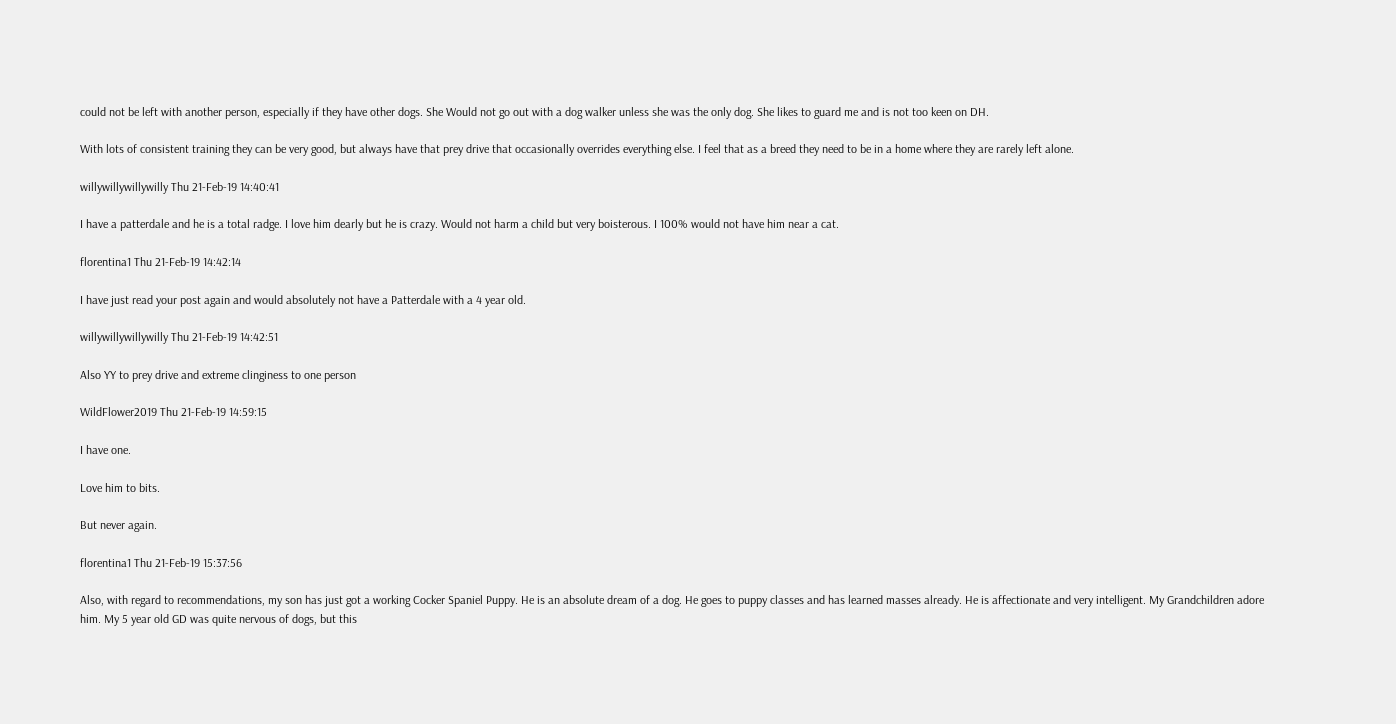could not be left with another person, especially if they have other dogs. She Would not go out with a dog walker unless she was the only dog. She likes to guard me and is not too keen on DH.

With lots of consistent training they can be very good, but always have that prey drive that occasionally overrides everything else. I feel that as a breed they need to be in a home where they are rarely left alone.

willywillywillywilly Thu 21-Feb-19 14:40:41

I have a patterdale and he is a total radge. I love him dearly but he is crazy. Would not harm a child but very boisterous. I 100% would not have him near a cat.

florentina1 Thu 21-Feb-19 14:42:14

I have just read your post again and would absolutely not have a Patterdale with a 4 year old.

willywillywillywilly Thu 21-Feb-19 14:42:51

Also YY to prey drive and extreme clinginess to one person

WildFlower2019 Thu 21-Feb-19 14:59:15

I have one.

Love him to bits.

But never again.

florentina1 Thu 21-Feb-19 15:37:56

Also, with regard to recommendations, my son has just got a working Cocker Spaniel Puppy. He is an absolute dream of a dog. He goes to puppy classes and has learned masses already. He is affectionate and very intelligent. My Grandchildren adore him. My 5 year old GD was quite nervous of dogs, but this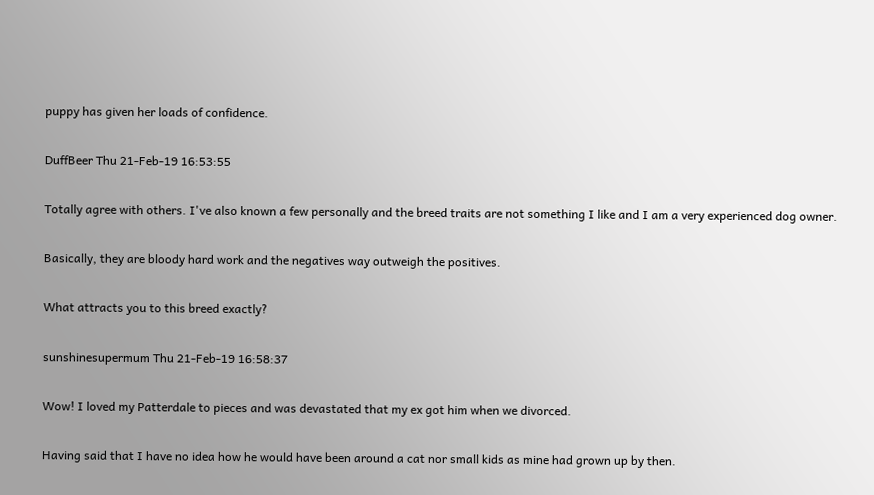puppy has given her loads of confidence.

DuffBeer Thu 21-Feb-19 16:53:55

Totally agree with others. I've also known a few personally and the breed traits are not something I like and I am a very experienced dog owner.

Basically, they are bloody hard work and the negatives way outweigh the positives.

What attracts you to this breed exactly?

sunshinesupermum Thu 21-Feb-19 16:58:37

Wow! I loved my Patterdale to pieces and was devastated that my ex got him when we divorced.

Having said that I have no idea how he would have been around a cat nor small kids as mine had grown up by then.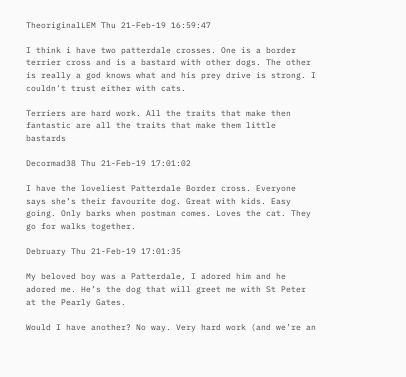TheoriginalLEM Thu 21-Feb-19 16:59:47

I think i have two patterdale crosses. One is a border terrier cross and is a bastard with other dogs. The other is really a god knows what and his prey drive is strong. I couldn't trust either with cats.

Terriers are hard work. All the traits that make then fantastic are all the traits that make them little bastards

Decormad38 Thu 21-Feb-19 17:01:02

I have the loveliest Patterdale Border cross. Everyone says she’s their favourite dog. Great with kids. Easy going. Only barks when postman comes. Loves the cat. They go for walks together.

Debruary Thu 21-Feb-19 17:01:35

My beloved boy was a Patterdale, I adored him and he adored me. He’s the dog that will greet me with St Peter at the Pearly Gates.

Would I have another? No way. Very hard work (and we’re an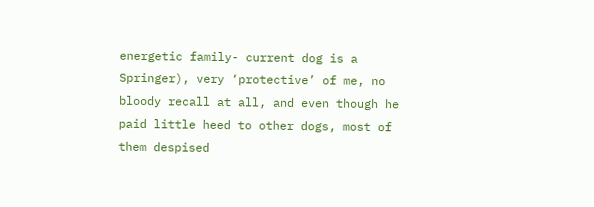energetic family- current dog is a Springer), very ‘protective’ of me, no bloody recall at all, and even though he paid little heed to other dogs, most of them despised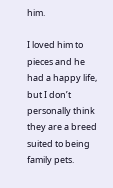him.

I loved him to pieces and he had a happy life, but I don’t personally think they are a breed suited to being family pets.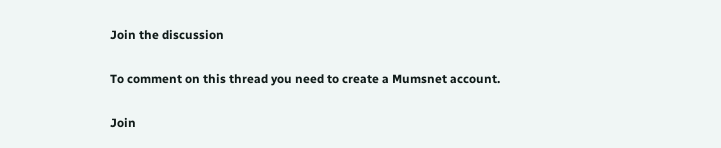Join the discussion

To comment on this thread you need to create a Mumsnet account.

Join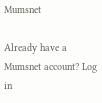Mumsnet

Already have a Mumsnet account? Log in